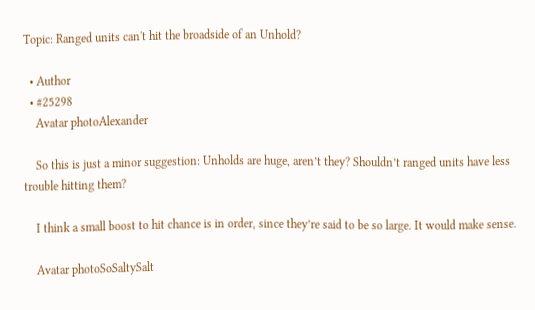Topic: Ranged units can't hit the broadside of an Unhold?

  • Author
  • #25298
    Avatar photoAlexander

    So this is just a minor suggestion: Unholds are huge, aren’t they? Shouldn’t ranged units have less trouble hitting them?

    I think a small boost to hit chance is in order, since they’re said to be so large. It would make sense.

    Avatar photoSoSaltySalt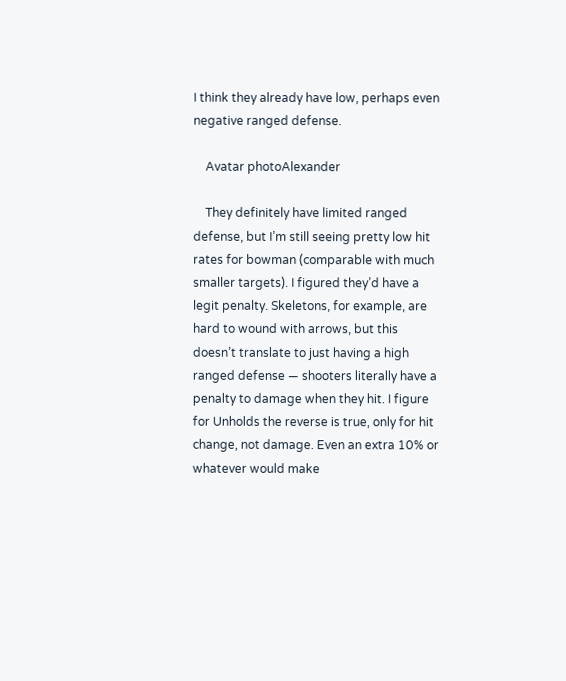I think they already have low, perhaps even negative ranged defense.

    Avatar photoAlexander

    They definitely have limited ranged defense, but I’m still seeing pretty low hit rates for bowman (comparable with much smaller targets). I figured they’d have a legit penalty. Skeletons, for example, are hard to wound with arrows, but this doesn’t translate to just having a high ranged defense — shooters literally have a penalty to damage when they hit. I figure for Unholds the reverse is true, only for hit change, not damage. Even an extra 10% or whatever would make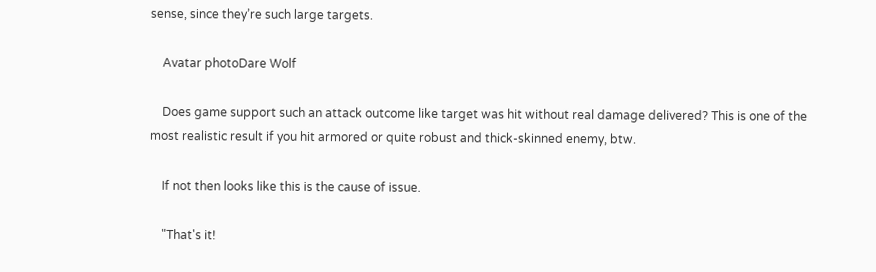sense, since they’re such large targets.

    Avatar photoDare Wolf

    Does game support such an attack outcome like target was hit without real damage delivered? This is one of the most realistic result if you hit armored or quite robust and thick-skinned enemy, btw.

    If not then looks like this is the cause of issue.

    "That's it!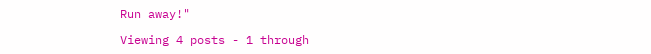Run away!"

Viewing 4 posts - 1 through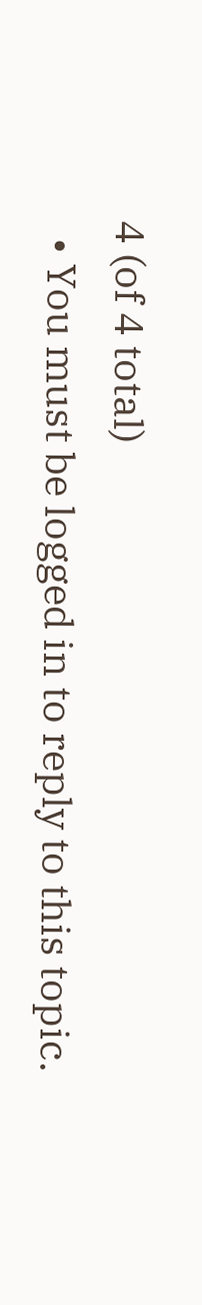4 (of 4 total)
  • You must be logged in to reply to this topic.